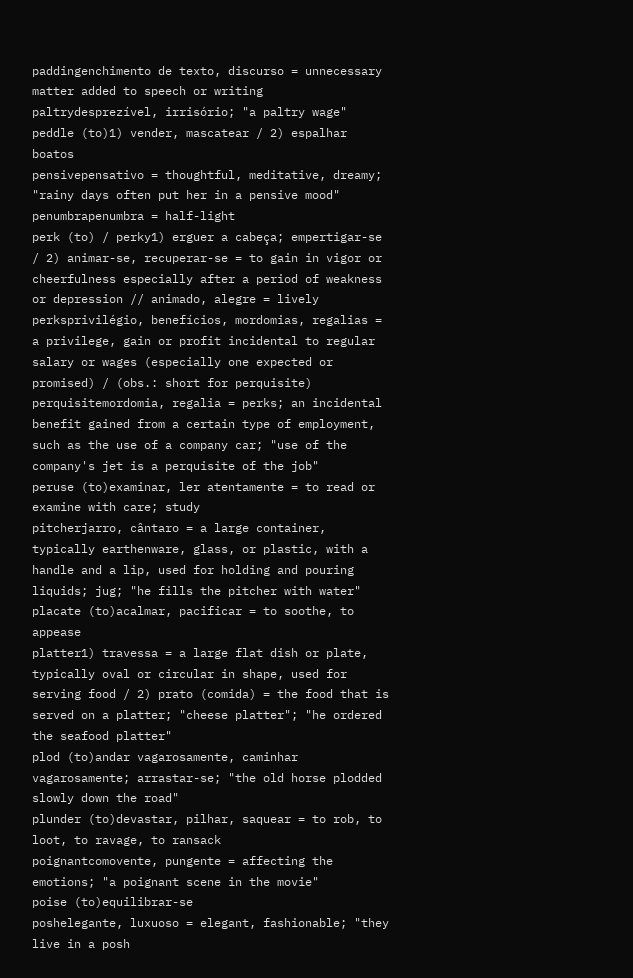paddingenchimento de texto, discurso = unnecessary matter added to speech or writing
paltrydesprezível, irrisório; "a paltry wage"
peddle (to)1) vender, mascatear / 2) espalhar boatos
pensivepensativo = thoughtful, meditative, dreamy; "rainy days often put her in a pensive mood"
penumbrapenumbra = half-light
perk (to) / perky1) erguer a cabeça; empertigar-se / 2) animar-se, recuperar-se = to gain in vigor or cheerfulness especially after a period of weakness or depression // animado, alegre = lively
perksprivilégio, benefícios, mordomias, regalias = a privilege, gain or profit incidental to regular salary or wages (especially one expected or promised) / (obs.: short for perquisite)
perquisitemordomia, regalia = perks; an incidental benefit gained from a certain type of employment, such as the use of a company car; "use of the company's jet is a perquisite of the job"
peruse (to)examinar, ler atentamente = to read or examine with care; study
pitcherjarro, cântaro = a large container, typically earthenware, glass, or plastic, with a handle and a lip, used for holding and pouring liquids; jug; "he fills the pitcher with water"
placate (to)acalmar, pacificar = to soothe, to appease
platter1) travessa = a large flat dish or plate, typically oval or circular in shape, used for serving food / 2) prato (comida) = the food that is served on a platter; "cheese platter"; "he ordered the seafood platter"
plod (to)andar vagarosamente, caminhar vagarosamente; arrastar-se; "the old horse plodded slowly down the road"
plunder (to)devastar, pilhar, saquear = to rob, to loot, to ravage, to ransack
poignantcomovente, pungente = affecting the emotions; "a poignant scene in the movie"
poise (to)equilibrar-se
poshelegante, luxuoso = elegant, fashionable; "they live in a posh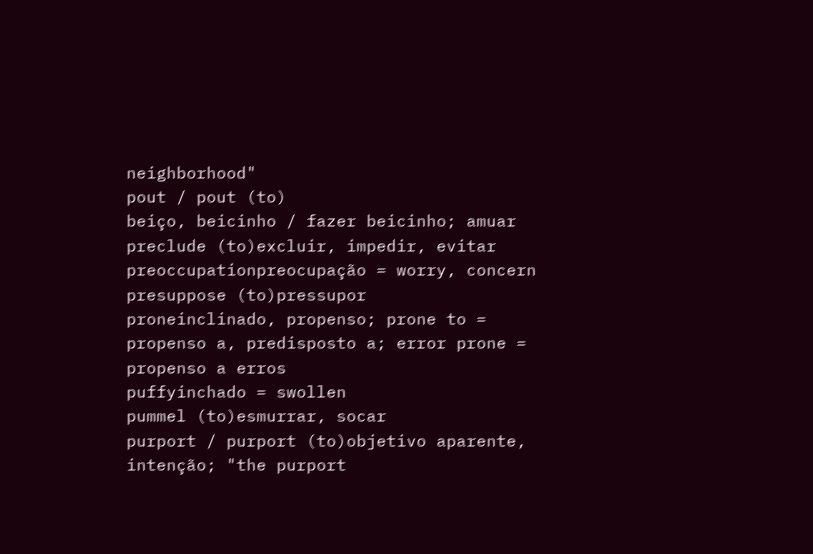neighborhood"
pout / pout (to)
beiço, beicinho / fazer beicinho; amuar
preclude (to)excluir, impedir, evitar
preoccupationpreocupação = worry, concern
presuppose (to)pressupor
proneinclinado, propenso; prone to = propenso a, predisposto a; error prone = propenso a erros
puffyinchado = swollen
pummel (to)esmurrar, socar
purport / purport (to)objetivo aparente, intenção; "the purport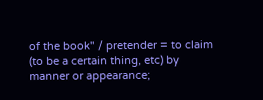of the book" / pretender = to claim (to be a certain thing, etc) by manner or appearance;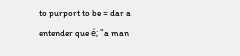to purport to be = dar a entender que é; "a man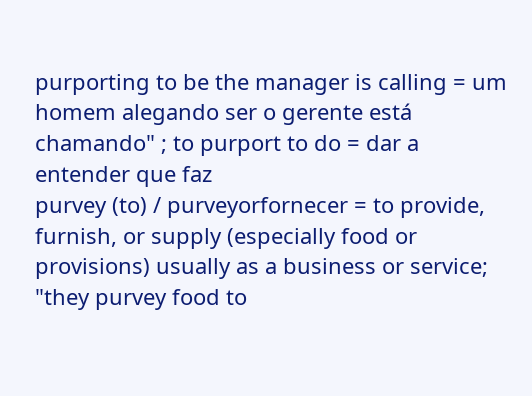purporting to be the manager is calling = um homem alegando ser o gerente está chamando" ; to purport to do = dar a entender que faz
purvey (to) / purveyorfornecer = to provide, furnish, or supply (especially food or provisions) usually as a business or service; "they purvey food to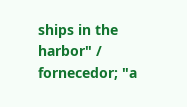ships in the harbor" / fornecedor; "a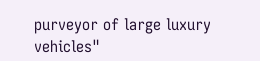purveyor of large luxury vehicles"